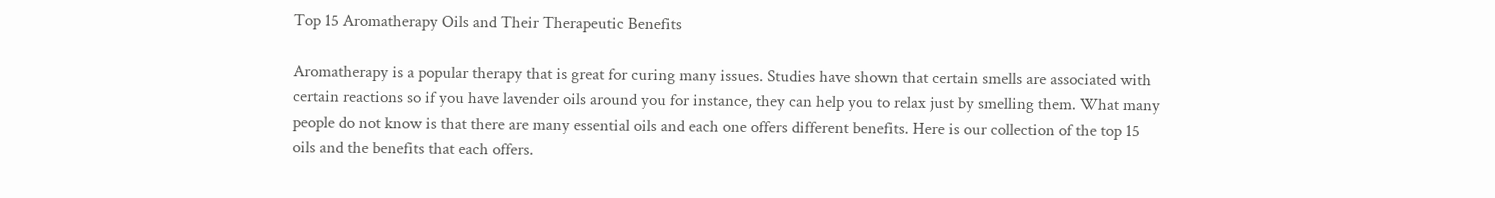Top 15 Aromatherapy Oils and Their Therapeutic Benefits

Aromatherapy is a popular therapy that is great for curing many issues. Studies have shown that certain smells are associated with certain reactions so if you have lavender oils around you for instance, they can help you to relax just by smelling them. What many people do not know is that there are many essential oils and each one offers different benefits. Here is our collection of the top 15 oils and the benefits that each offers.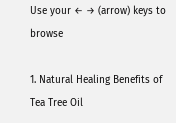Use your ← → (arrow) keys to browse

1. Natural Healing Benefits of Tea Tree Oil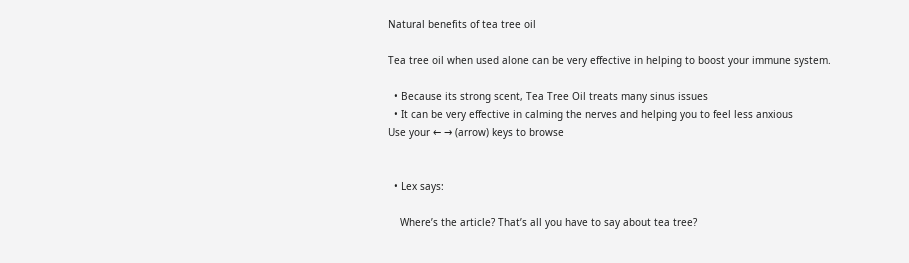Natural benefits of tea tree oil

Tea tree oil when used alone can be very effective in helping to boost your immune system.

  • Because its strong scent, Tea Tree Oil treats many sinus issues
  • It can be very effective in calming the nerves and helping you to feel less anxious
Use your ← → (arrow) keys to browse


  • Lex says:

    Where’s the article? That’s all you have to say about tea tree?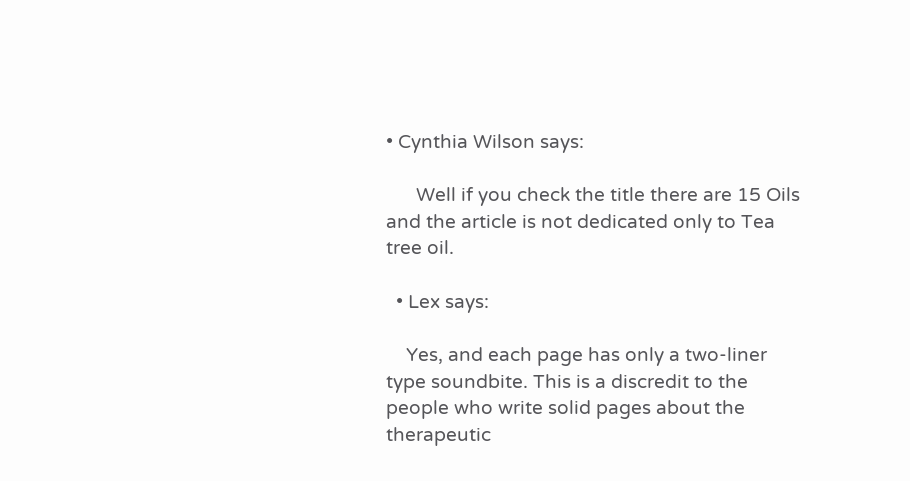• Cynthia Wilson says:

      Well if you check the title there are 15 Oils and the article is not dedicated only to Tea tree oil.

  • Lex says:

    Yes, and each page has only a two-liner type soundbite. This is a discredit to the people who write solid pages about the therapeutic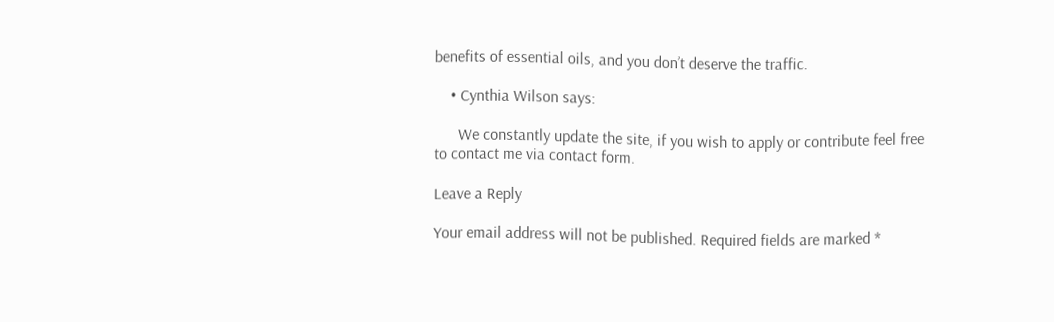benefits of essential oils, and you don’t deserve the traffic.

    • Cynthia Wilson says:

      We constantly update the site, if you wish to apply or contribute feel free to contact me via contact form.

Leave a Reply

Your email address will not be published. Required fields are marked *